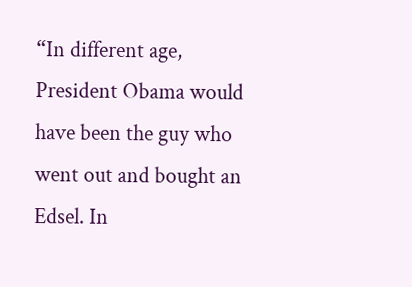“In different age, President Obama would have been the guy who went out and bought an Edsel. In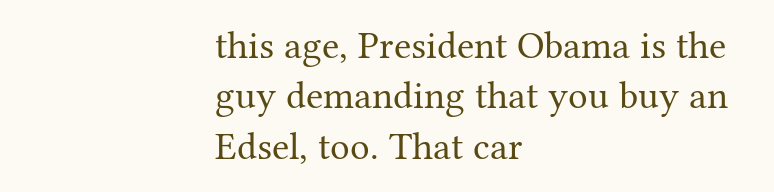this age, President Obama is the guy demanding that you buy an Edsel, too. That car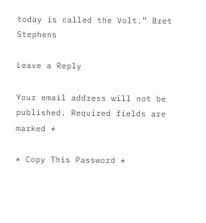today is called the Volt.” Bret Stephens

Leave a Reply

Your email address will not be published. Required fields are marked *

* Copy This Password *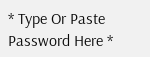* Type Or Paste Password Here *